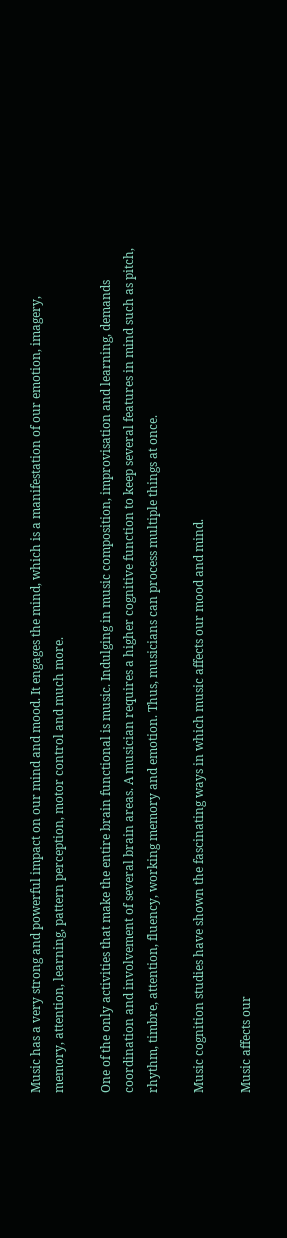Music has a very strong and powerful impact on our mind and mood. It engages the mind, which is a manifestation of our emotion, imagery, memory, attention, learning, pattern perception, motor control and much more.

One of the only activities that make the entire brain functional is music. Indulging in music composition, improvisation and learning, demands coordination and involvement of several brain areas. A musician requires a higher cognitive function to keep several features in mind such as pitch, rhythm, timbre, attention, fluency, working memory and emotion. Thus, musicians can process multiple things at once.

Music cognition studies have shown the fascinating ways in which music affects our mood and mind.

Music affects our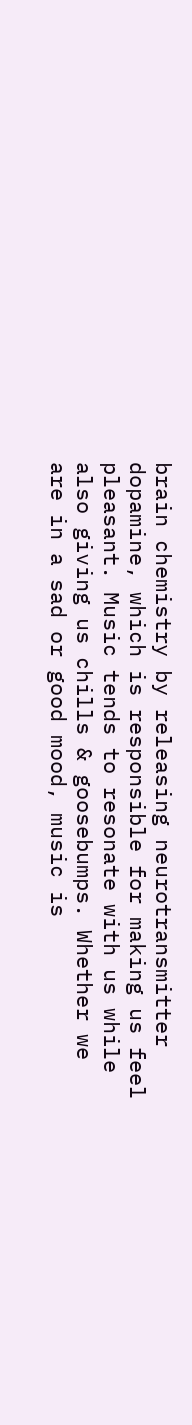brain chemistry by releasing neurotransmitter dopamine, which is responsible for making us feel pleasant. Music tends to resonate with us while also giving us chills & goosebumps. Whether we are in a sad or good mood, music is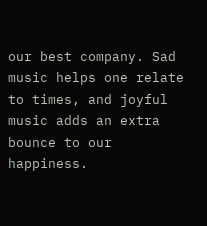our best company. Sad music helps one relate to times, and joyful music adds an extra bounce to our happiness.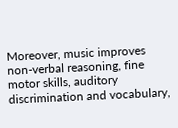Moreover, music improves non-verbal reasoning, fine motor skills, auditory discrimination and vocabulary,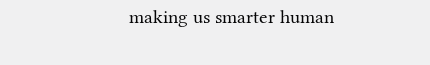making us smarter human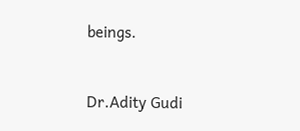beings.


Dr.Adity Gudi